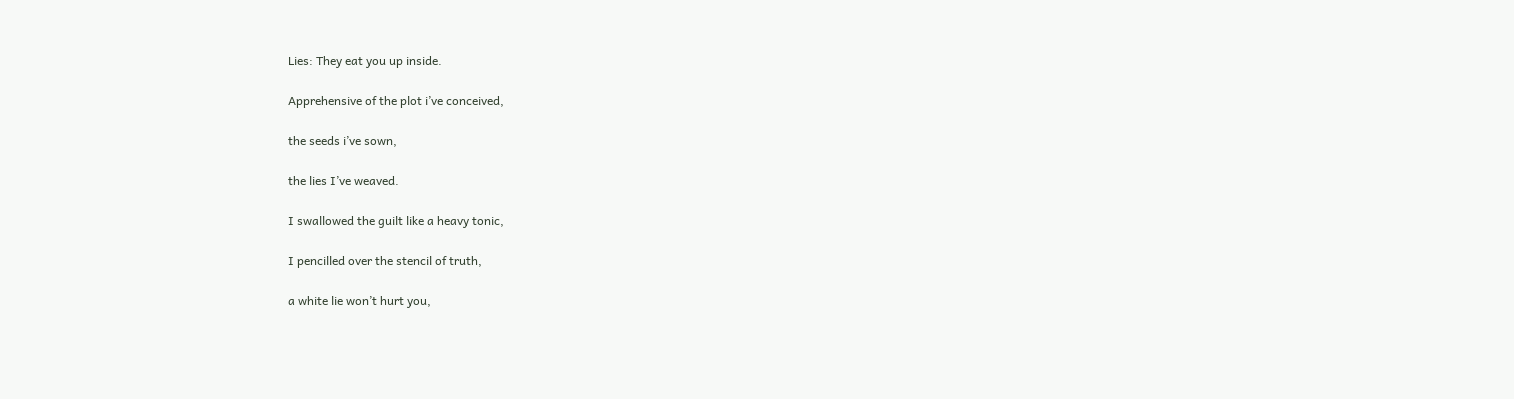Lies: They eat you up inside.

Apprehensive of the plot i’ve conceived,

the seeds i’ve sown,

the lies I’ve weaved.

I swallowed the guilt like a heavy tonic,

I pencilled over the stencil of truth,

a white lie won’t hurt you,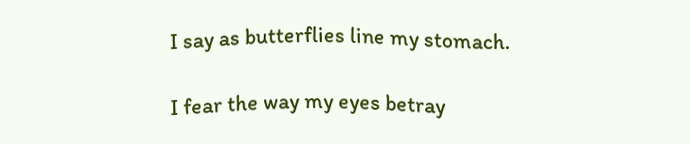I say as butterflies line my stomach.

I fear the way my eyes betray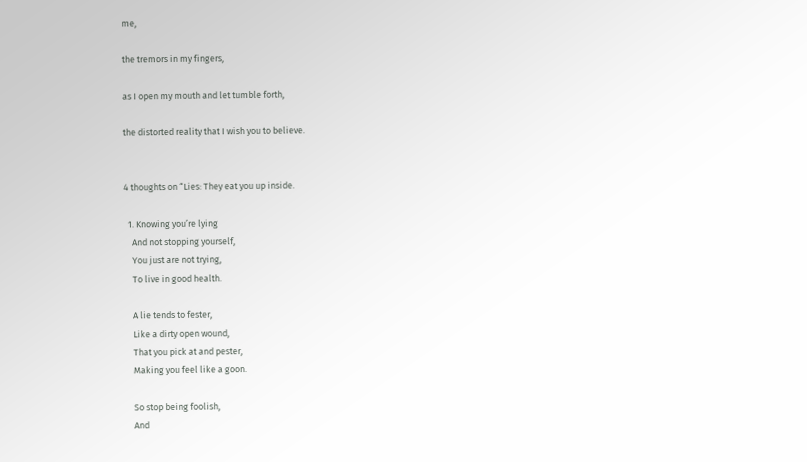me,

the tremors in my fingers,

as I open my mouth and let tumble forth,

the distorted reality that I wish you to believe.


4 thoughts on “Lies: They eat you up inside.

  1. Knowing you’re lying
    And not stopping yourself,
    You just are not trying,
    To live in good health.

    A lie tends to fester,
    Like a dirty open wound,
    That you pick at and pester,
    Making you feel like a goon.

    So stop being foolish,
    And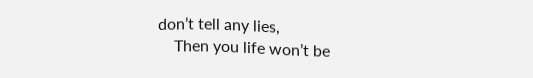don’t tell any lies,
    Then you life won’t be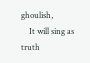ghoulish,
    It will sing as truth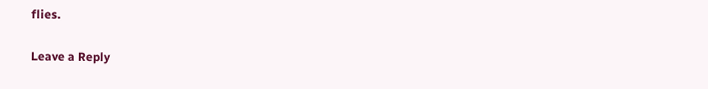flies.

Leave a Reply